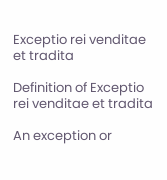Exceptio rei venditae et tradita

Definition of Exceptio rei venditae et tradita

An exception or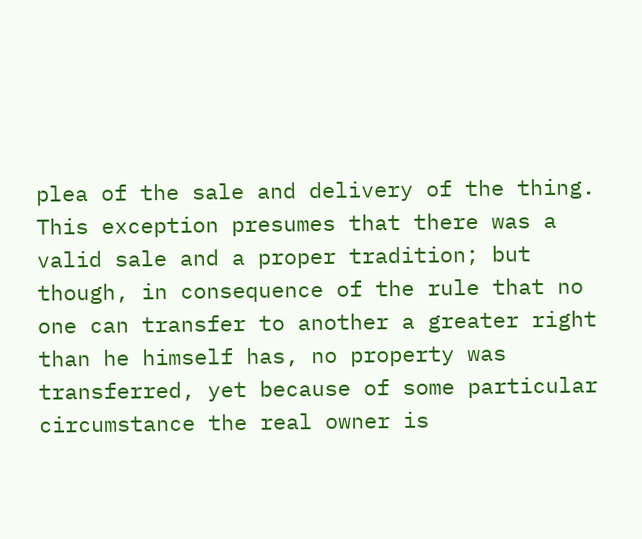plea of the sale and delivery of the thing. This exception presumes that there was a valid sale and a proper tradition; but though, in consequence of the rule that no one can transfer to another a greater right than he himself has, no property was transferred, yet because of some particular circumstance the real owner is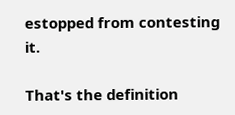estopped from contesting it.

That's the definition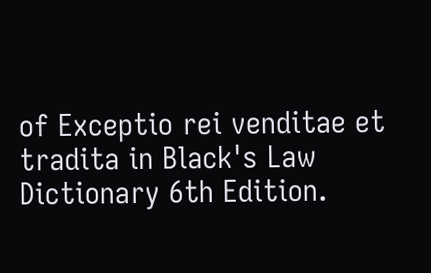of Exceptio rei venditae et tradita in Black's Law Dictionary 6th Edition.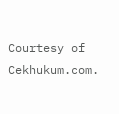Courtesy of Cekhukum.com.